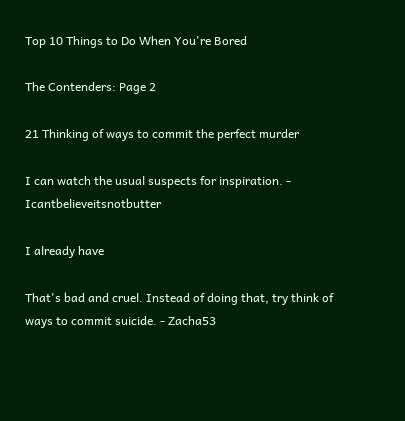Top 10 Things to Do When You're Bored

The Contenders: Page 2

21 Thinking of ways to commit the perfect murder

I can watch the usual suspects for inspiration. - Icantbelieveitsnotbutter

I already have

That's bad and cruel. Instead of doing that, try think of ways to commit suicide. - Zacha53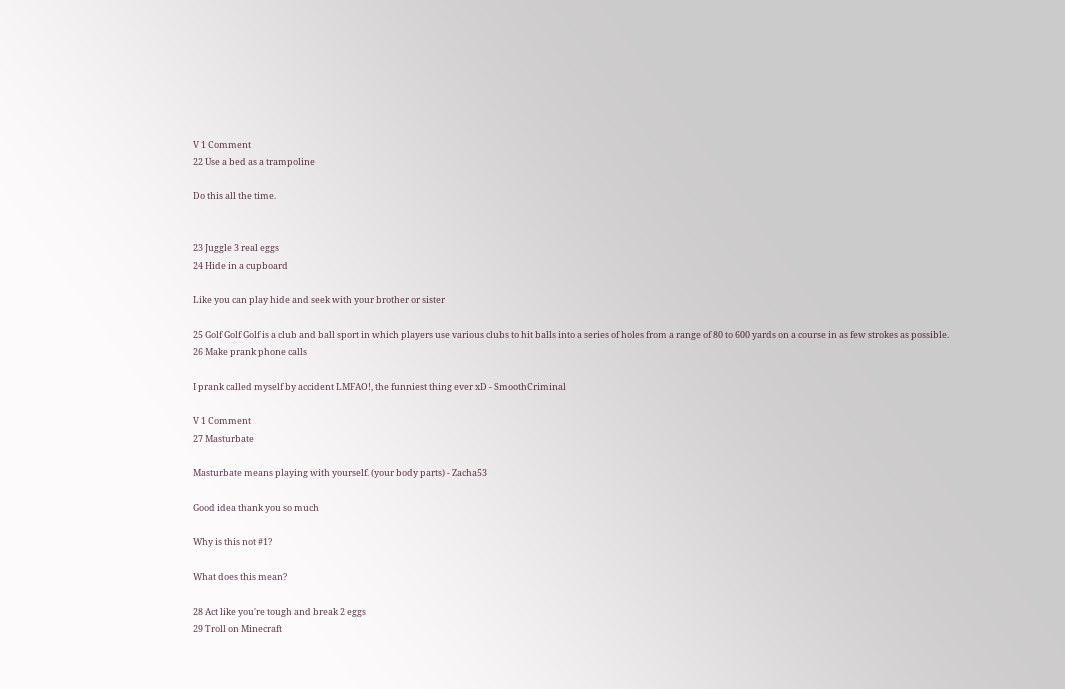V 1 Comment
22 Use a bed as a trampoline

Do this all the time.


23 Juggle 3 real eggs
24 Hide in a cupboard

Like you can play hide and seek with your brother or sister

25 Golf Golf Golf is a club and ball sport in which players use various clubs to hit balls into a series of holes from a range of 80 to 600 yards on a course in as few strokes as possible.
26 Make prank phone calls

I prank called myself by accident LMFAO!, the funniest thing ever xD - SmoothCriminal

V 1 Comment
27 Masturbate

Masturbate means playing with yourself. (your body parts) - Zacha53

Good idea thank you so much

Why is this not #1?

What does this mean?

28 Act like you're tough and break 2 eggs
29 Troll on Minecraft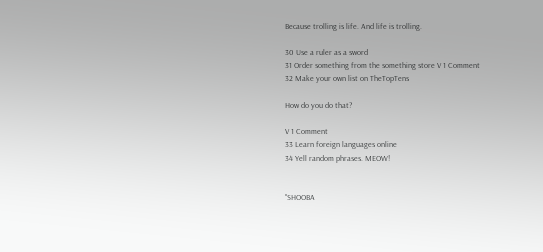Because trolling is life. And life is trolling.

30 Use a ruler as a sword
31 Order something from the something store V 1 Comment
32 Make your own list on TheTopTens

How do you do that?

V 1 Comment
33 Learn foreign languages online
34 Yell random phrases. MEOW!


"SHOOBA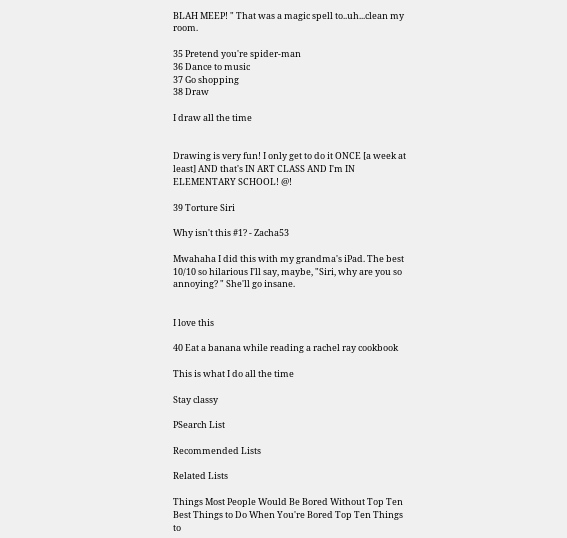BLAH MEEP! " That was a magic spell to..uh...clean my room.

35 Pretend you're spider-man
36 Dance to music
37 Go shopping
38 Draw

I draw all the time


Drawing is very fun! I only get to do it ONCE [a week at least] AND that's IN ART CLASS AND I'm IN ELEMENTARY SCHOOL! @!

39 Torture Siri

Why isn't this #1? - Zacha53

Mwahaha I did this with my grandma's iPad. The best 10/10 so hilarious I'll say, maybe, "Siri, why are you so annoying? " She'll go insane.


I love this

40 Eat a banana while reading a rachel ray cookbook

This is what I do all the time

Stay classy

PSearch List

Recommended Lists

Related Lists

Things Most People Would Be Bored Without Top Ten Best Things to Do When You're Bored Top Ten Things to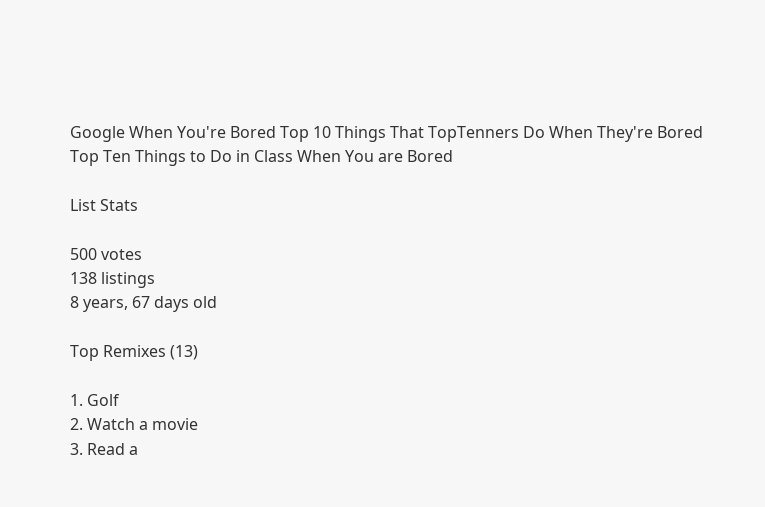Google When You're Bored Top 10 Things That TopTenners Do When They're Bored Top Ten Things to Do in Class When You are Bored

List Stats

500 votes
138 listings
8 years, 67 days old

Top Remixes (13)

1. Golf
2. Watch a movie
3. Read a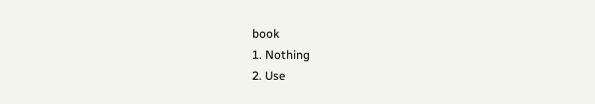book
1. Nothing
2. Use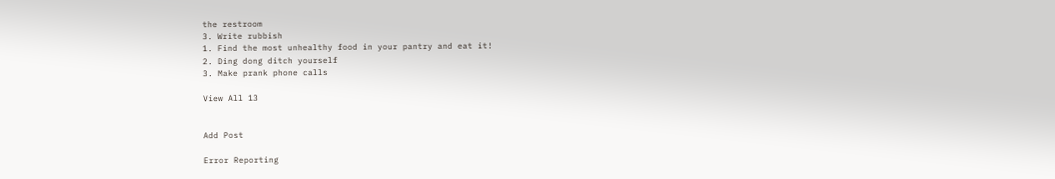the restroom
3. Write rubbish
1. Find the most unhealthy food in your pantry and eat it!
2. Ding dong ditch yourself
3. Make prank phone calls

View All 13


Add Post

Error Reporting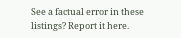See a factual error in these listings? Report it here.